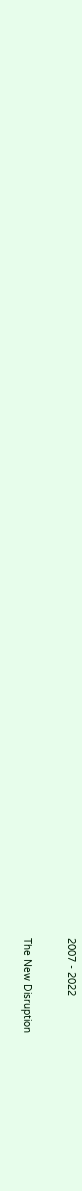2007 - 2022

The New Disruption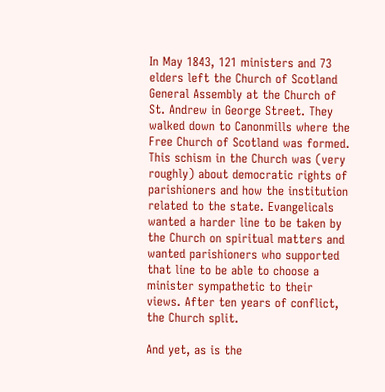In May 1843, 121 ministers and 73 elders left the Church of Scotland General Assembly at the Church of St. Andrew in George Street. They walked down to Canonmills where the Free Church of Scotland was formed. This schism in the Church was (very roughly) about democratic rights of parishioners and how the institution related to the state. Evangelicals wanted a harder line to be taken by the Church on spiritual matters and wanted parishioners who supported that line to be able to choose a minister sympathetic to their views. After ten years of conflict, the Church split.

And yet, as is the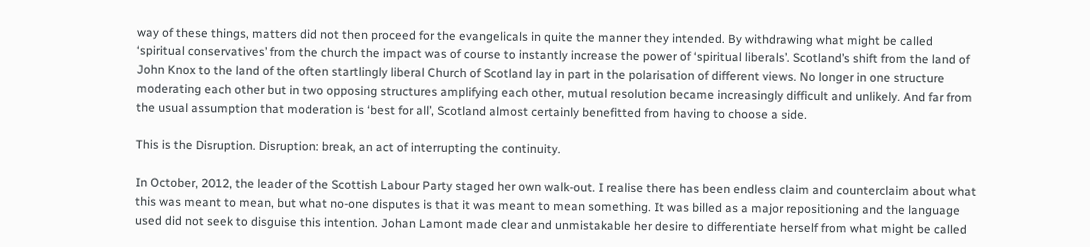way of these things, matters did not then proceed for the evangelicals in quite the manner they intended. By withdrawing what might be called ‘spiritual conservatives’ from the church the impact was of course to instantly increase the power of ‘spiritual liberals’. Scotland’s shift from the land of John Knox to the land of the often startlingly liberal Church of Scotland lay in part in the polarisation of different views. No longer in one structure moderating each other but in two opposing structures amplifying each other, mutual resolution became increasingly difficult and unlikely. And far from the usual assumption that moderation is ‘best for all’, Scotland almost certainly benefitted from having to choose a side.

This is the Disruption. Disruption: break, an act of interrupting the continuity.

In October, 2012, the leader of the Scottish Labour Party staged her own walk-out. I realise there has been endless claim and counterclaim about what this was meant to mean, but what no-one disputes is that it was meant to mean something. It was billed as a major repositioning and the language used did not seek to disguise this intention. Johan Lamont made clear and unmistakable her desire to differentiate herself from what might be called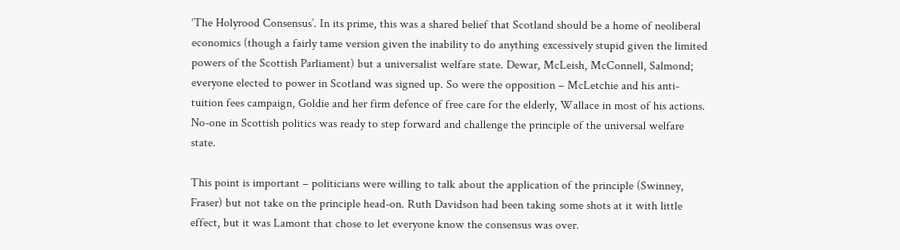‘The Holyrood Consensus’. In its prime, this was a shared belief that Scotland should be a home of neoliberal economics (though a fairly tame version given the inability to do anything excessively stupid given the limited powers of the Scottish Parliament) but a universalist welfare state. Dewar, McLeish, McConnell, Salmond; everyone elected to power in Scotland was signed up. So were the opposition – McLetchie and his anti-tuition fees campaign, Goldie and her firm defence of free care for the elderly, Wallace in most of his actions. No-one in Scottish politics was ready to step forward and challenge the principle of the universal welfare state.

This point is important – politicians were willing to talk about the application of the principle (Swinney, Fraser) but not take on the principle head-on. Ruth Davidson had been taking some shots at it with little effect, but it was Lamont that chose to let everyone know the consensus was over.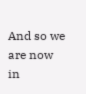And so we are now in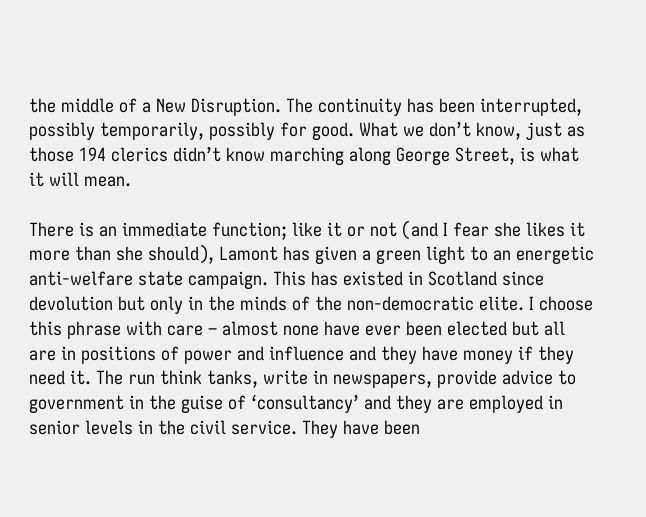the middle of a New Disruption. The continuity has been interrupted, possibly temporarily, possibly for good. What we don’t know, just as those 194 clerics didn’t know marching along George Street, is what it will mean.

There is an immediate function; like it or not (and I fear she likes it more than she should), Lamont has given a green light to an energetic anti-welfare state campaign. This has existed in Scotland since devolution but only in the minds of the non-democratic elite. I choose this phrase with care – almost none have ever been elected but all are in positions of power and influence and they have money if they need it. The run think tanks, write in newspapers, provide advice to government in the guise of ‘consultancy’ and they are employed in senior levels in the civil service. They have been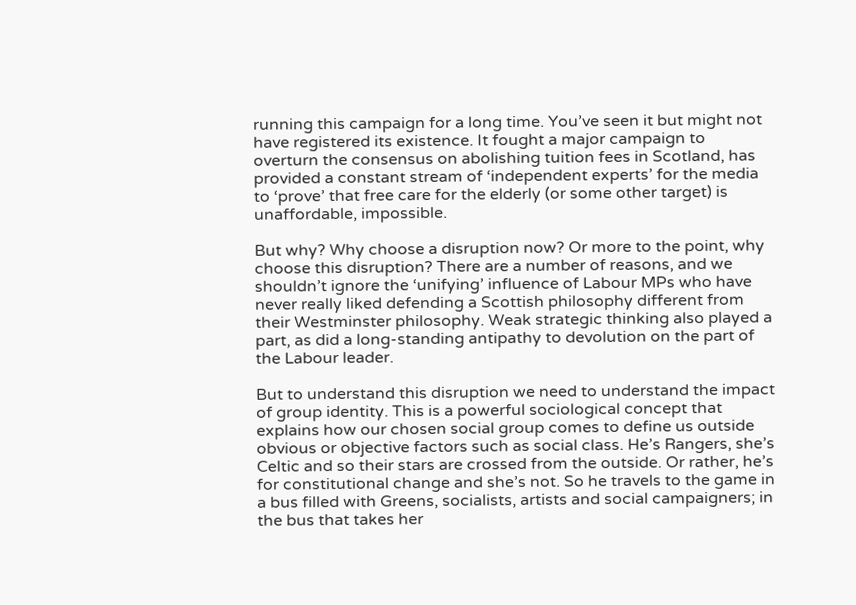running this campaign for a long time. You’ve seen it but might not have registered its existence. It fought a major campaign to overturn the consensus on abolishing tuition fees in Scotland, has provided a constant stream of ‘independent experts’ for the media to ‘prove’ that free care for the elderly (or some other target) is unaffordable, impossible.

But why? Why choose a disruption now? Or more to the point, why choose this disruption? There are a number of reasons, and we shouldn’t ignore the ‘unifying’ influence of Labour MPs who have never really liked defending a Scottish philosophy different from their Westminster philosophy. Weak strategic thinking also played a part, as did a long-standing antipathy to devolution on the part of the Labour leader.

But to understand this disruption we need to understand the impact of group identity. This is a powerful sociological concept that explains how our chosen social group comes to define us outside obvious or objective factors such as social class. He’s Rangers, she’s Celtic and so their stars are crossed from the outside. Or rather, he’s for constitutional change and she’s not. So he travels to the game in a bus filled with Greens, socialists, artists and social campaigners; in the bus that takes her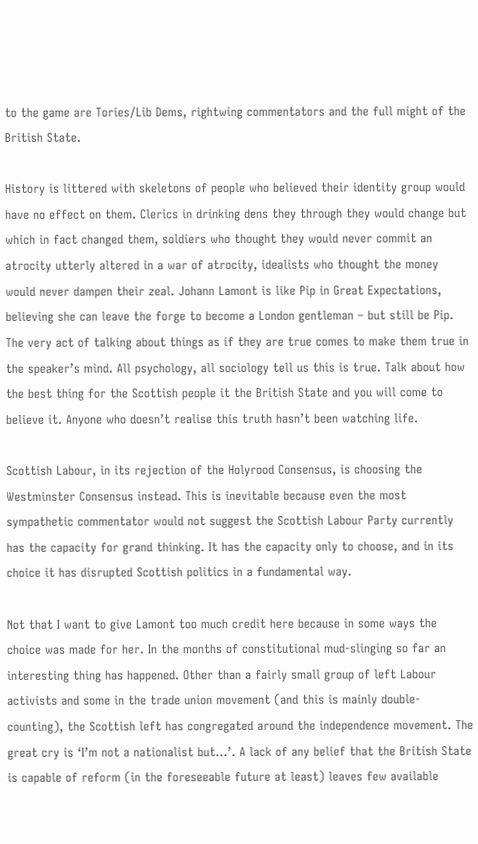to the game are Tories/Lib Dems, rightwing commentators and the full might of the British State.

History is littered with skeletons of people who believed their identity group would have no effect on them. Clerics in drinking dens they through they would change but which in fact changed them, soldiers who thought they would never commit an atrocity utterly altered in a war of atrocity, idealists who thought the money would never dampen their zeal. Johann Lamont is like Pip in Great Expectations, believing she can leave the forge to become a London gentleman – but still be Pip. The very act of talking about things as if they are true comes to make them true in the speaker’s mind. All psychology, all sociology tell us this is true. Talk about how the best thing for the Scottish people it the British State and you will come to believe it. Anyone who doesn’t realise this truth hasn’t been watching life.

Scottish Labour, in its rejection of the Holyrood Consensus, is choosing the Westminster Consensus instead. This is inevitable because even the most sympathetic commentator would not suggest the Scottish Labour Party currently has the capacity for grand thinking. It has the capacity only to choose, and in its choice it has disrupted Scottish politics in a fundamental way.

Not that I want to give Lamont too much credit here because in some ways the choice was made for her. In the months of constitutional mud-slinging so far an interesting thing has happened. Other than a fairly small group of left Labour activists and some in the trade union movement (and this is mainly double-counting), the Scottish left has congregated around the independence movement. The great cry is ‘I’m not a nationalist but…’. A lack of any belief that the British State is capable of reform (in the foreseeable future at least) leaves few available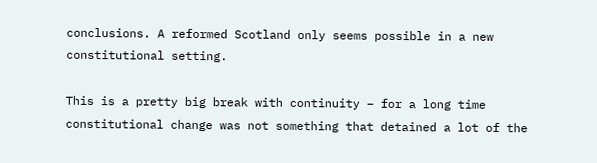conclusions. A reformed Scotland only seems possible in a new constitutional setting.

This is a pretty big break with continuity – for a long time constitutional change was not something that detained a lot of the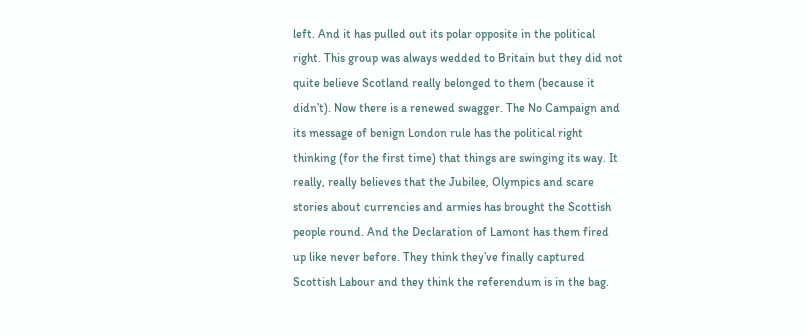left. And it has pulled out its polar opposite in the political right. This group was always wedded to Britain but they did not quite believe Scotland really belonged to them (because it didn’t). Now there is a renewed swagger. The No Campaign and its message of benign London rule has the political right thinking (for the first time) that things are swinging its way. It really, really believes that the Jubilee, Olympics and scare stories about currencies and armies has brought the Scottish people round. And the Declaration of Lamont has them fired up like never before. They think they’ve finally captured Scottish Labour and they think the referendum is in the bag.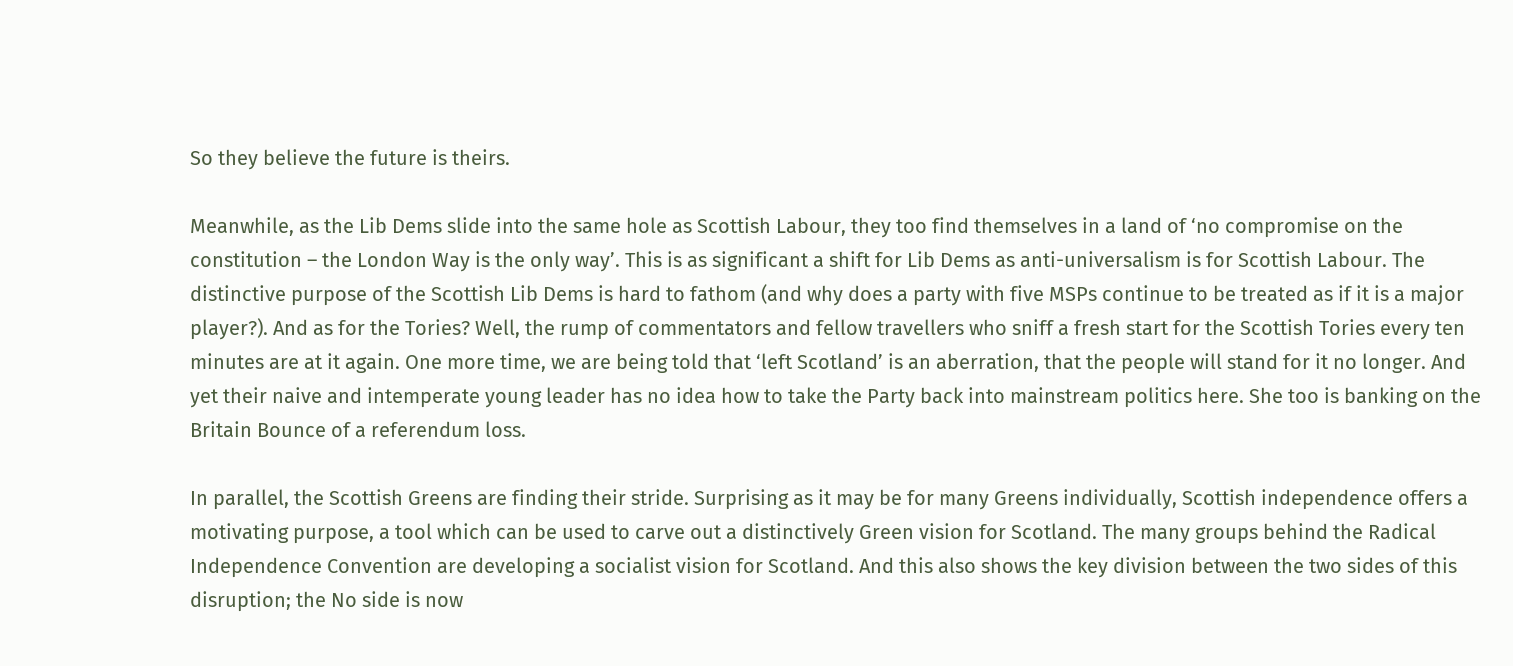So they believe the future is theirs.

Meanwhile, as the Lib Dems slide into the same hole as Scottish Labour, they too find themselves in a land of ‘no compromise on the constitution – the London Way is the only way’. This is as significant a shift for Lib Dems as anti-universalism is for Scottish Labour. The distinctive purpose of the Scottish Lib Dems is hard to fathom (and why does a party with five MSPs continue to be treated as if it is a major player?). And as for the Tories? Well, the rump of commentators and fellow travellers who sniff a fresh start for the Scottish Tories every ten minutes are at it again. One more time, we are being told that ‘left Scotland’ is an aberration, that the people will stand for it no longer. And yet their naive and intemperate young leader has no idea how to take the Party back into mainstream politics here. She too is banking on the Britain Bounce of a referendum loss.

In parallel, the Scottish Greens are finding their stride. Surprising as it may be for many Greens individually, Scottish independence offers a motivating purpose, a tool which can be used to carve out a distinctively Green vision for Scotland. The many groups behind the Radical Independence Convention are developing a socialist vision for Scotland. And this also shows the key division between the two sides of this disruption; the No side is now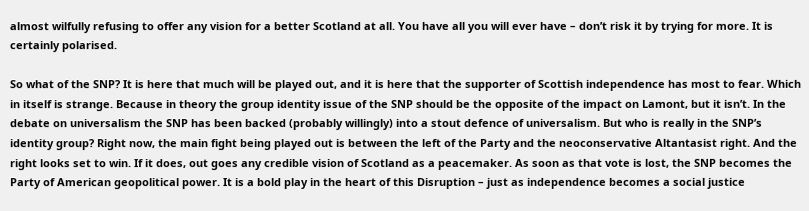almost wilfully refusing to offer any vision for a better Scotland at all. You have all you will ever have – don’t risk it by trying for more. It is certainly polarised.

So what of the SNP? It is here that much will be played out, and it is here that the supporter of Scottish independence has most to fear. Which in itself is strange. Because in theory the group identity issue of the SNP should be the opposite of the impact on Lamont, but it isn’t. In the debate on universalism the SNP has been backed (probably willingly) into a stout defence of universalism. But who is really in the SNP’s identity group? Right now, the main fight being played out is between the left of the Party and the neoconservative Altantasist right. And the right looks set to win. If it does, out goes any credible vision of Scotland as a peacemaker. As soon as that vote is lost, the SNP becomes the Party of American geopolitical power. It is a bold play in the heart of this Disruption – just as independence becomes a social justice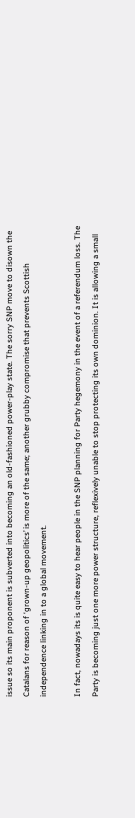issue so its main proponent is subverted into becoming an old-fashioned power-play state. The sorry SNP move to disown the Catalans for reason of ‘grown-up geopolitics’ is more of the same; another grubby compromise that prevents Scottish independence linking in to a global movement.

In fact, nowadays its is quite easy to hear people in the SNP planning for Party hegemony in the event of a referendum loss. The Party is becoming just one more power structure, reflexively unable to stop protecting its own dominion. It is allowing a small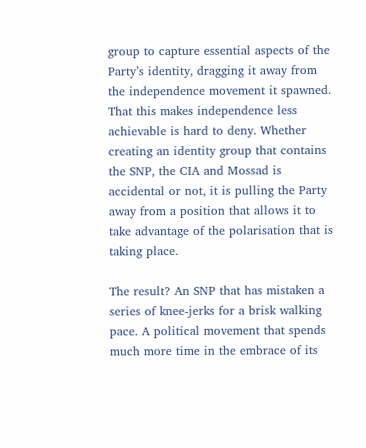group to capture essential aspects of the Party’s identity, dragging it away from the independence movement it spawned. That this makes independence less achievable is hard to deny. Whether creating an identity group that contains the SNP, the CIA and Mossad is accidental or not, it is pulling the Party away from a position that allows it to take advantage of the polarisation that is taking place.

The result? An SNP that has mistaken a series of knee-jerks for a brisk walking pace. A political movement that spends much more time in the embrace of its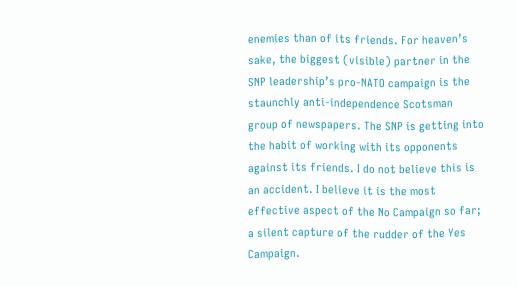enemies than of its friends. For heaven’s sake, the biggest (visible) partner in the SNP leadership’s pro-NATO campaign is the staunchly anti-independence Scotsman group of newspapers. The SNP is getting into the habit of working with its opponents against its friends. I do not believe this is an accident. I believe it is the most effective aspect of the No Campaign so far; a silent capture of the rudder of the Yes Campaign.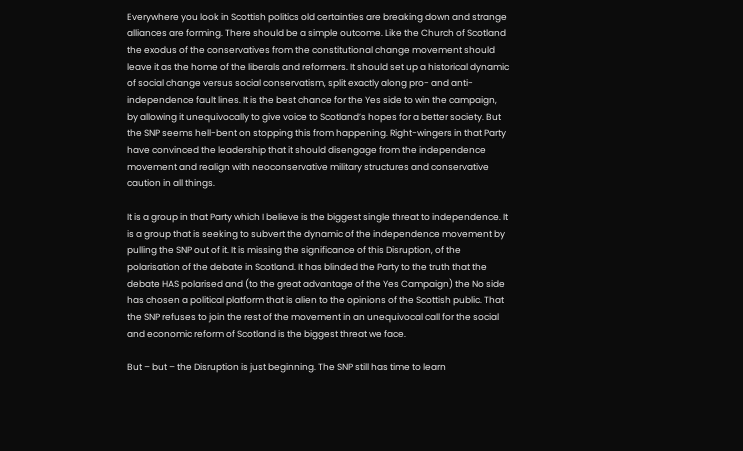Everywhere you look in Scottish politics old certainties are breaking down and strange alliances are forming. There should be a simple outcome. Like the Church of Scotland the exodus of the conservatives from the constitutional change movement should leave it as the home of the liberals and reformers. It should set up a historical dynamic of social change versus social conservatism, split exactly along pro- and anti-independence fault lines. It is the best chance for the Yes side to win the campaign, by allowing it unequivocally to give voice to Scotland’s hopes for a better society. But the SNP seems hell-bent on stopping this from happening. Right-wingers in that Party have convinced the leadership that it should disengage from the independence movement and realign with neoconservative military structures and conservative caution in all things.

It is a group in that Party which I believe is the biggest single threat to independence. It is a group that is seeking to subvert the dynamic of the independence movement by pulling the SNP out of it. It is missing the significance of this Disruption, of the polarisation of the debate in Scotland. It has blinded the Party to the truth that the debate HAS polarised and (to the great advantage of the Yes Campaign) the No side has chosen a political platform that is alien to the opinions of the Scottish public. That the SNP refuses to join the rest of the movement in an unequivocal call for the social and economic reform of Scotland is the biggest threat we face.

But – but – the Disruption is just beginning. The SNP still has time to learn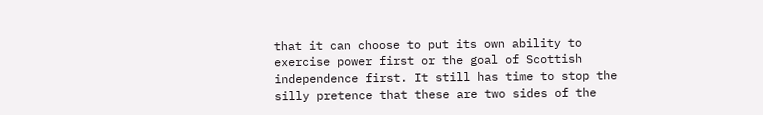that it can choose to put its own ability to exercise power first or the goal of Scottish independence first. It still has time to stop the silly pretence that these are two sides of the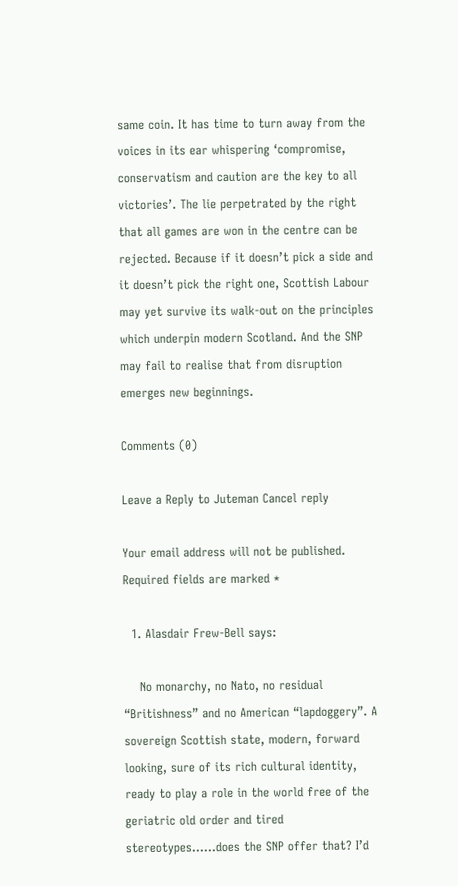same coin. It has time to turn away from the voices in its ear whispering ‘compromise, conservatism and caution are the key to all victories’. The lie perpetrated by the right that all games are won in the centre can be rejected. Because if it doesn’t pick a side and it doesn’t pick the right one, Scottish Labour may yet survive its walk-out on the principles which underpin modern Scotland. And the SNP may fail to realise that from disruption emerges new beginnings.

Comments (0)

Leave a Reply to Juteman Cancel reply

Your email address will not be published. Required fields are marked *

  1. Alasdair Frew-Bell says:

    No monarchy, no Nato, no residual “Britishness” and no American “lapdoggery”. A sovereign Scottish state, modern, forward looking, sure of its rich cultural identity, ready to play a role in the world free of the geriatric old order and tired stereotypes……does the SNP offer that? I’d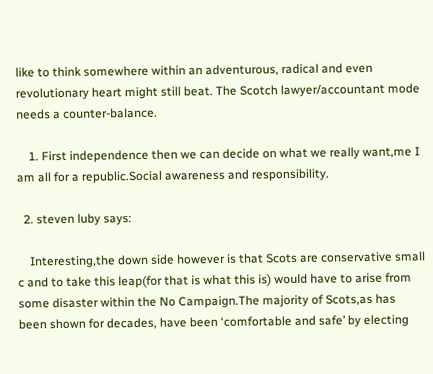like to think somewhere within an adventurous, radical and even revolutionary heart might still beat. The Scotch lawyer/accountant mode needs a counter-balance.

    1. First independence then we can decide on what we really want,me I am all for a republic.Social awareness and responsibility.

  2. steven luby says:

    Interesting,the down side however is that Scots are conservative small c and to take this leap(for that is what this is) would have to arise from some disaster within the No Campaign.The majority of Scots,as has been shown for decades, have been ‘comfortable and safe’ by electing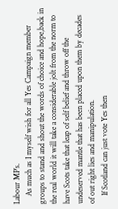Labour MP’s.
    As much as I myself wish for all Yes Campaign member groups to stand and shout the words of choice and hope,back in the real world it will take a considerable jolt from the norm to have Scots take that leap of self belief and throw off the undeserved mantle that has been placed upon them by decades of out right lies and manipulation.
    If Scotland can just vote Yes then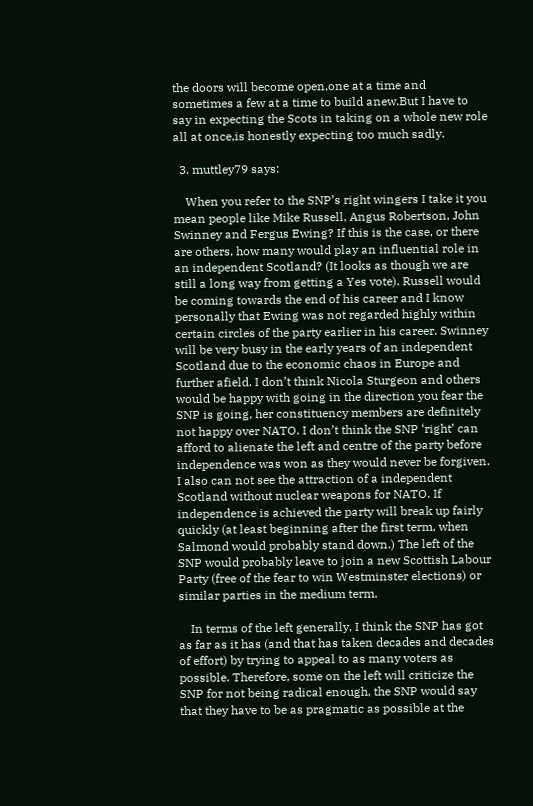the doors will become open,one at a time and sometimes a few at a time to build anew.But I have to say in expecting the Scots in taking on a whole new role all at once,is honestly expecting too much sadly.

  3. muttley79 says:

    When you refer to the SNP’s right wingers I take it you mean people like Mike Russell, Angus Robertson, John Swinney and Fergus Ewing? If this is the case, or there are others, how many would play an influential role in an independent Scotland? (It looks as though we are still a long way from getting a Yes vote). Russell would be coming towards the end of his career and I know personally that Ewing was not regarded highly within certain circles of the party earlier in his career. Swinney will be very busy in the early years of an independent Scotland due to the economic chaos in Europe and further afield. I don’t think Nicola Sturgeon and others would be happy with going in the direction you fear the SNP is going, her constituency members are definitely not happy over NATO. I don’t think the SNP ‘right’ can afford to alienate the left and centre of the party before independence was won as they would never be forgiven. I also can not see the attraction of a independent Scotland without nuclear weapons for NATO. If independence is achieved the party will break up fairly quickly (at least beginning after the first term, when Salmond would probably stand down.) The left of the SNP would probably leave to join a new Scottish Labour Party (free of the fear to win Westminster elections) or similar parties in the medium term.

    In terms of the left generally, I think the SNP has got as far as it has (and that has taken decades and decades of effort) by trying to appeal to as many voters as possible. Therefore, some on the left will criticize the SNP for not being radical enough, the SNP would say that they have to be as pragmatic as possible at the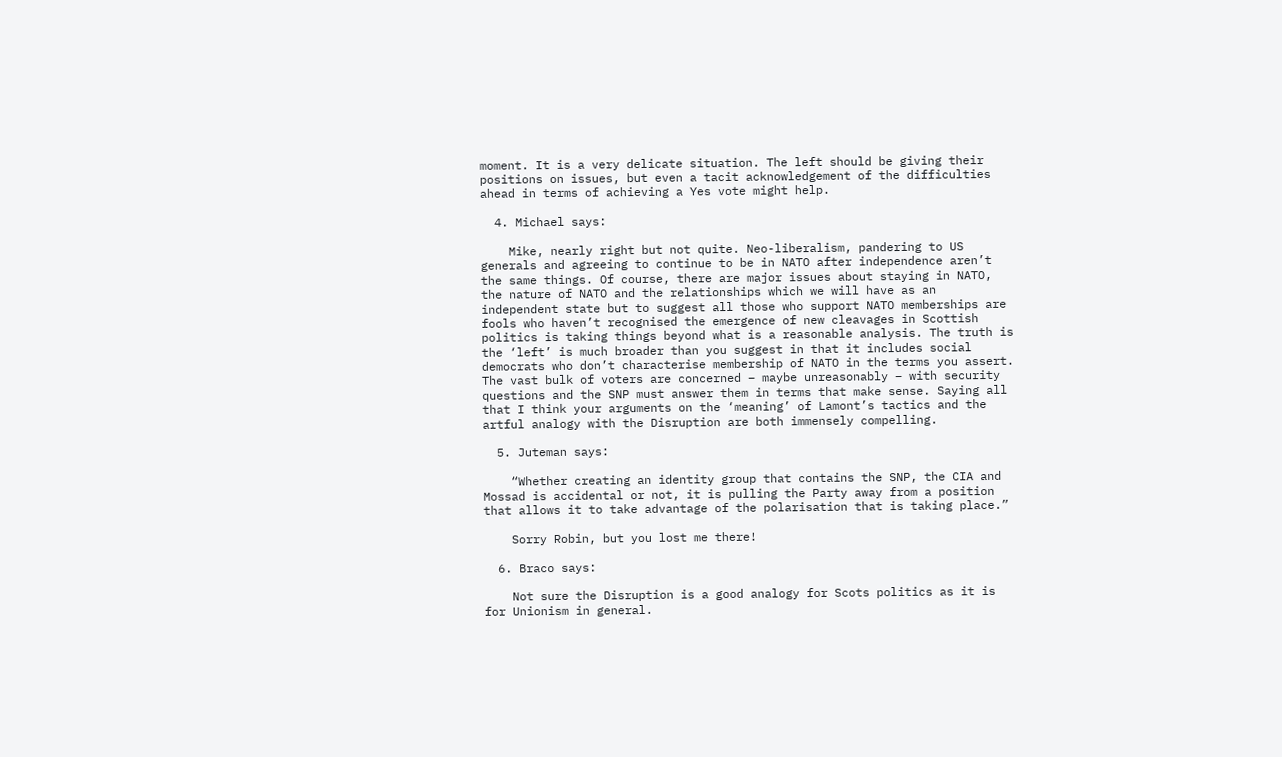moment. It is a very delicate situation. The left should be giving their positions on issues, but even a tacit acknowledgement of the difficulties ahead in terms of achieving a Yes vote might help.

  4. Michael says:

    Mike, nearly right but not quite. Neo-liberalism, pandering to US generals and agreeing to continue to be in NATO after independence aren’t the same things. Of course, there are major issues about staying in NATO, the nature of NATO and the relationships which we will have as an independent state but to suggest all those who support NATO memberships are fools who haven’t recognised the emergence of new cleavages in Scottish politics is taking things beyond what is a reasonable analysis. The truth is the ‘left’ is much broader than you suggest in that it includes social democrats who don’t characterise membership of NATO in the terms you assert. The vast bulk of voters are concerned – maybe unreasonably – with security questions and the SNP must answer them in terms that make sense. Saying all that I think your arguments on the ‘meaning’ of Lamont’s tactics and the artful analogy with the Disruption are both immensely compelling.

  5. Juteman says:

    “Whether creating an identity group that contains the SNP, the CIA and Mossad is accidental or not, it is pulling the Party away from a position that allows it to take advantage of the polarisation that is taking place.”

    Sorry Robin, but you lost me there!

  6. Braco says:

    Not sure the Disruption is a good analogy for Scots politics as it is for Unionism in general.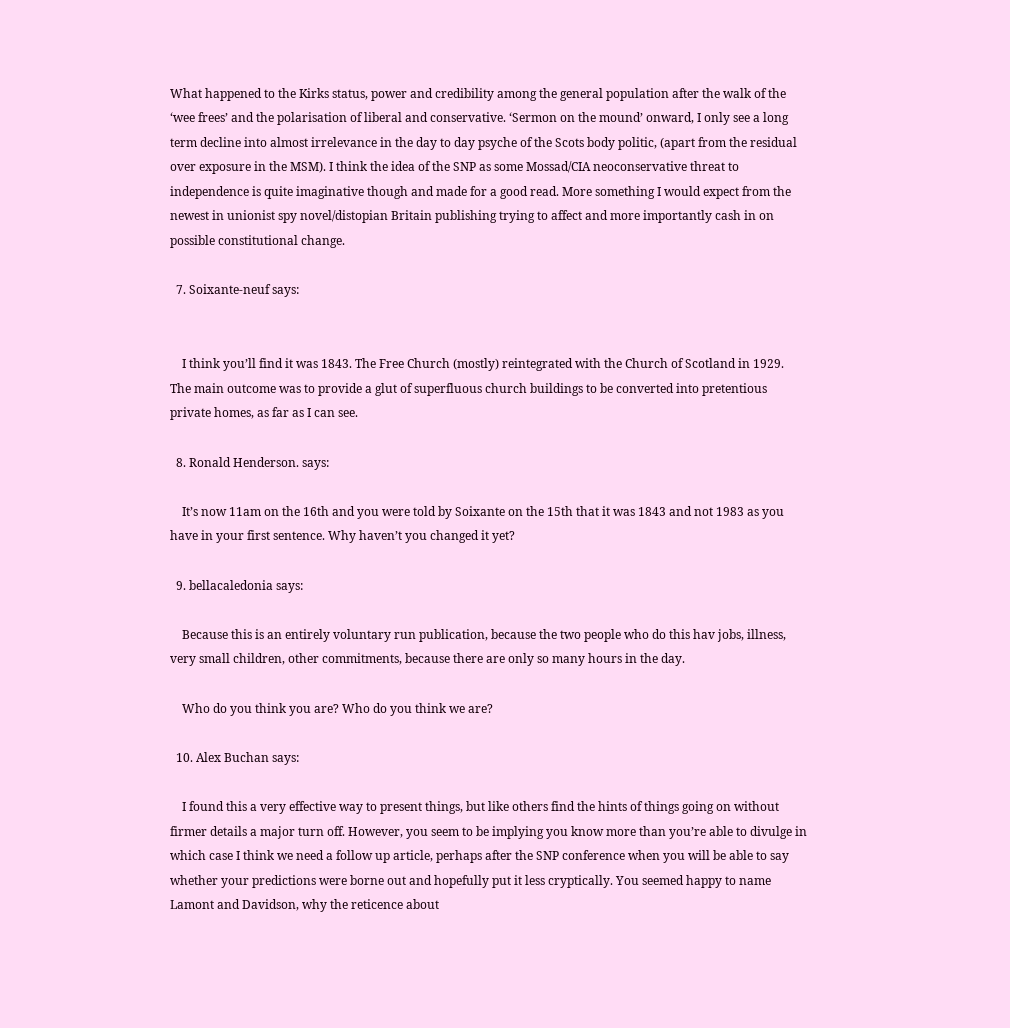What happened to the Kirks status, power and credibility among the general population after the walk of the ‘wee frees’ and the polarisation of liberal and conservative. ‘Sermon on the mound’ onward, I only see a long term decline into almost irrelevance in the day to day psyche of the Scots body politic, (apart from the residual over exposure in the MSM). I think the idea of the SNP as some Mossad/CIA neoconservative threat to independence is quite imaginative though and made for a good read. More something I would expect from the newest in unionist spy novel/distopian Britain publishing trying to affect and more importantly cash in on possible constitutional change.

  7. Soixante-neuf says:


    I think you’ll find it was 1843. The Free Church (mostly) reintegrated with the Church of Scotland in 1929. The main outcome was to provide a glut of superfluous church buildings to be converted into pretentious private homes, as far as I can see.

  8. Ronald Henderson. says:

    It’s now 11am on the 16th and you were told by Soixante on the 15th that it was 1843 and not 1983 as you have in your first sentence. Why haven’t you changed it yet?

  9. bellacaledonia says:

    Because this is an entirely voluntary run publication, because the two people who do this hav jobs, illness, very small children, other commitments, because there are only so many hours in the day.

    Who do you think you are? Who do you think we are?

  10. Alex Buchan says:

    I found this a very effective way to present things, but like others find the hints of things going on without firmer details a major turn off. However, you seem to be implying you know more than you’re able to divulge in which case I think we need a follow up article, perhaps after the SNP conference when you will be able to say whether your predictions were borne out and hopefully put it less cryptically. You seemed happy to name Lamont and Davidson, why the reticence about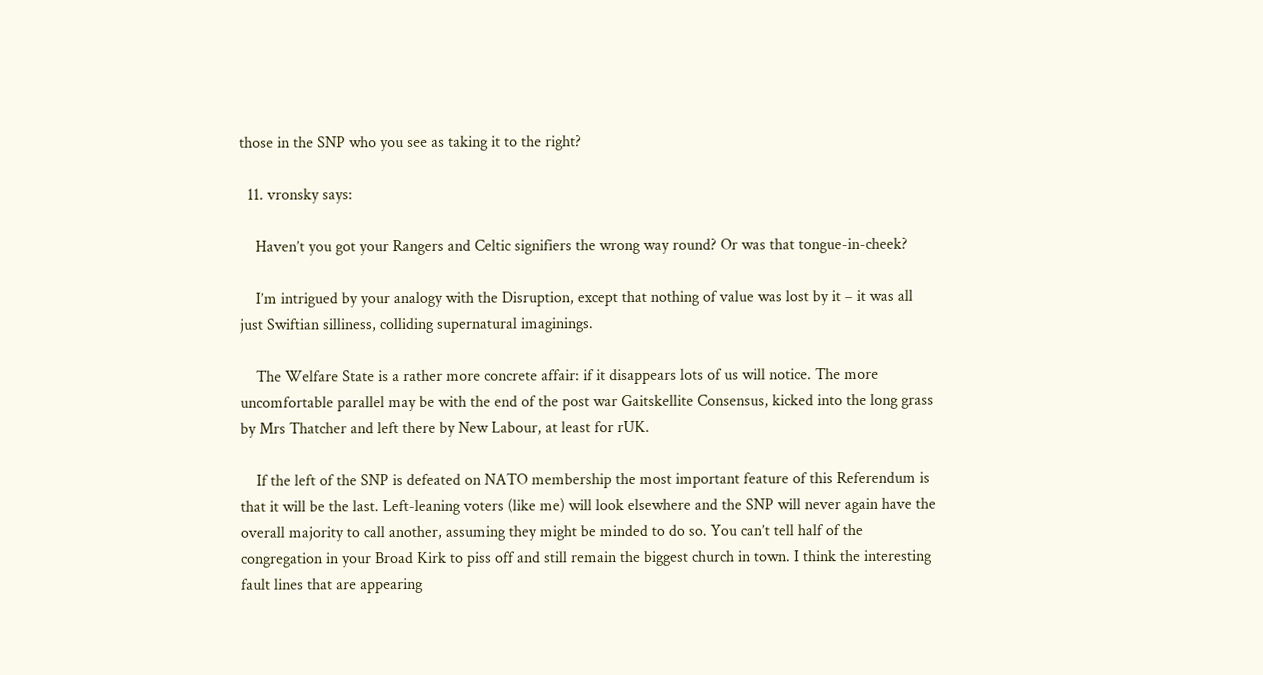those in the SNP who you see as taking it to the right?

  11. vronsky says:

    Haven’t you got your Rangers and Celtic signifiers the wrong way round? Or was that tongue-in-cheek?

    I’m intrigued by your analogy with the Disruption, except that nothing of value was lost by it – it was all just Swiftian silliness, colliding supernatural imaginings.

    The Welfare State is a rather more concrete affair: if it disappears lots of us will notice. The more uncomfortable parallel may be with the end of the post war Gaitskellite Consensus, kicked into the long grass by Mrs Thatcher and left there by New Labour, at least for rUK.

    If the left of the SNP is defeated on NATO membership the most important feature of this Referendum is that it will be the last. Left-leaning voters (like me) will look elsewhere and the SNP will never again have the overall majority to call another, assuming they might be minded to do so. You can’t tell half of the congregation in your Broad Kirk to piss off and still remain the biggest church in town. I think the interesting fault lines that are appearing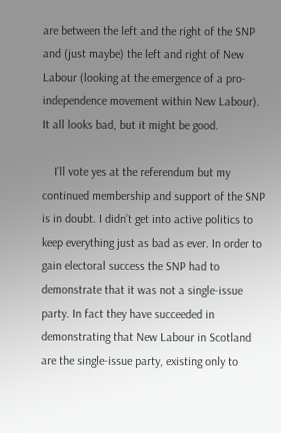are between the left and the right of the SNP and (just maybe) the left and right of New Labour (looking at the emergence of a pro-independence movement within New Labour). It all looks bad, but it might be good.

    I’ll vote yes at the referendum but my continued membership and support of the SNP is in doubt. I didn’t get into active politics to keep everything just as bad as ever. In order to gain electoral success the SNP had to demonstrate that it was not a single-issue party. In fact they have succeeded in demonstrating that New Labour in Scotland are the single-issue party, existing only to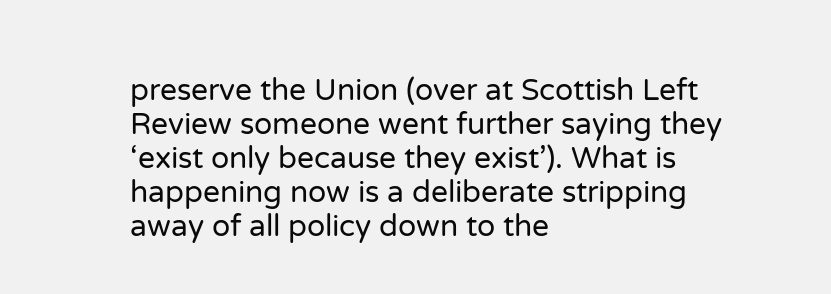preserve the Union (over at Scottish Left Review someone went further saying they ‘exist only because they exist’). What is happening now is a deliberate stripping away of all policy down to the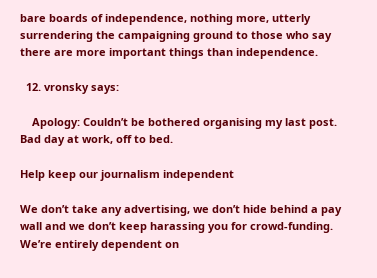bare boards of independence, nothing more, utterly surrendering the campaigning ground to those who say there are more important things than independence.

  12. vronsky says:

    Apology: Couldn’t be bothered organising my last post. Bad day at work, off to bed.

Help keep our journalism independent

We don’t take any advertising, we don’t hide behind a pay wall and we don’t keep harassing you for crowd-funding. We’re entirely dependent on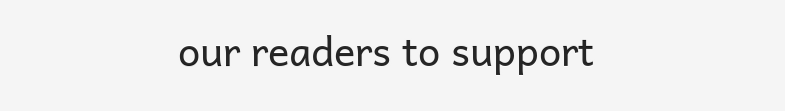our readers to support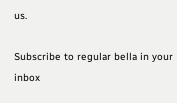us.

Subscribe to regular bella in your inbox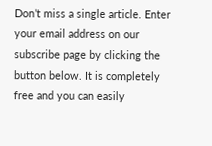Don’t miss a single article. Enter your email address on our subscribe page by clicking the button below. It is completely free and you can easily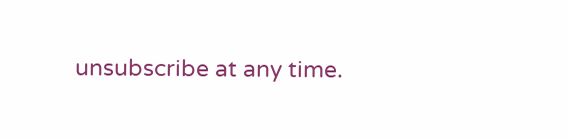unsubscribe at any time.